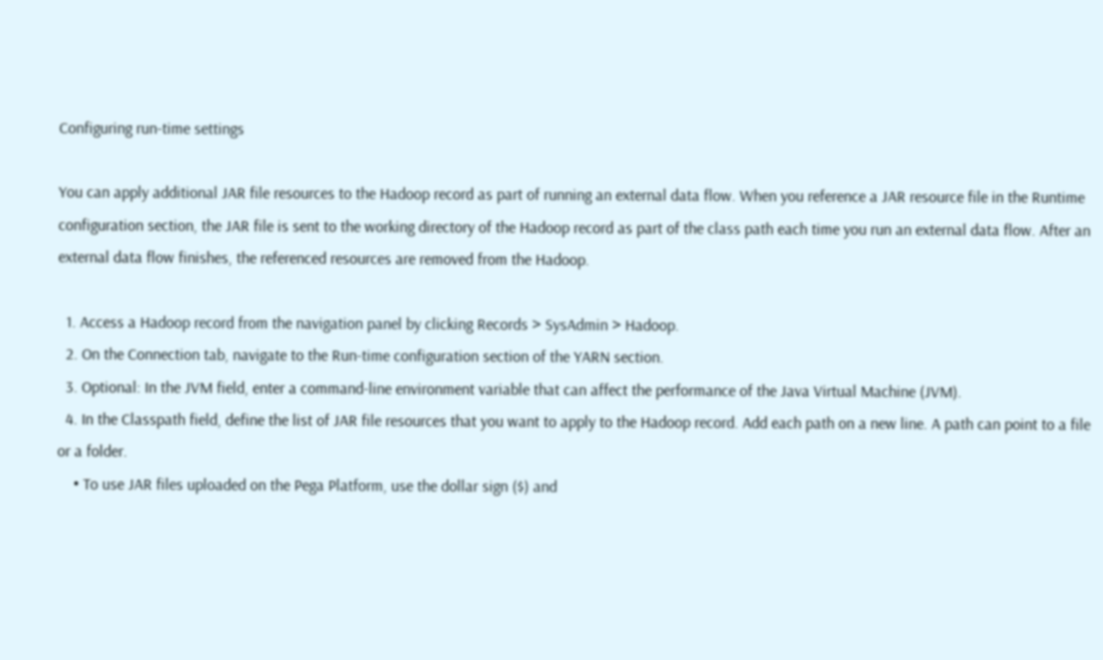Configuring run-time settings

You can apply additional JAR file resources to the Hadoop record as part of running an external data flow. When you reference a JAR resource file in the Runtime configuration section, the JAR file is sent to the working directory of the Hadoop record as part of the class path each time you run an external data flow. After an external data flow finishes, the referenced resources are removed from the Hadoop.

  1. Access a Hadoop record from the navigation panel by clicking Records > SysAdmin > Hadoop.
  2. On the Connection tab, navigate to the Run-time configuration section of the YARN section.
  3. Optional: In the JVM field, enter a command-line environment variable that can affect the performance of the Java Virtual Machine (JVM).
  4. In the Classpath field, define the list of JAR file resources that you want to apply to the Hadoop record. Add each path on a new line. A path can point to a file or a folder.
    • To use JAR files uploaded on the Pega Platform, use the dollar sign ($) and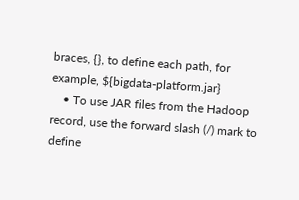braces, {}, to define each path, for example, ${bigdata-platform.jar}
    • To use JAR files from the Hadoop record, use the forward slash (/) mark to define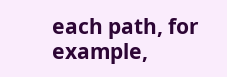each path, for example,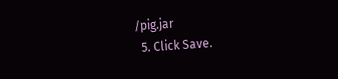/pig.jar
  5. Click Save.